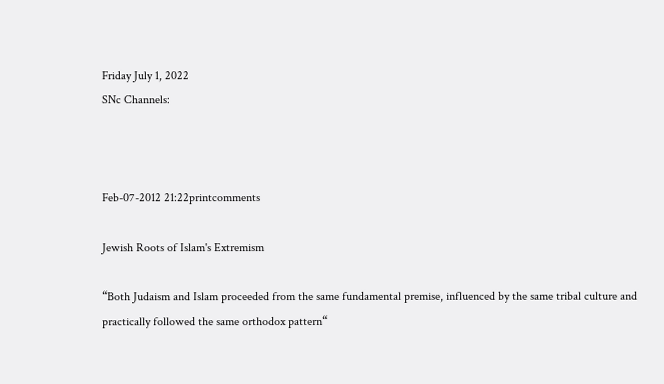Friday July 1, 2022
SNc Channels:



Feb-07-2012 21:22printcomments

Jewish Roots of Islam's Extremism

“Both Judaism and Islam proceeded from the same fundamental premise, influenced by the same tribal culture and practically followed the same orthodox pattern“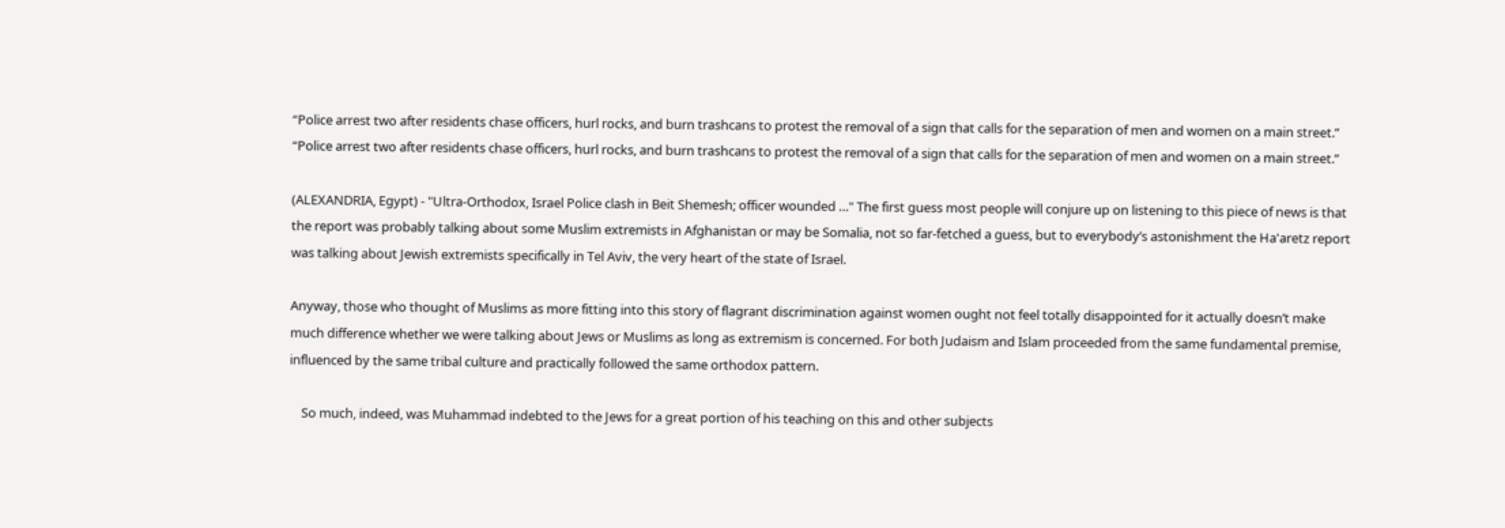“Police arrest two after residents chase officers, hurl rocks, and burn trashcans to protest the removal of a sign that calls for the separation of men and women on a main street.”
“Police arrest two after residents chase officers, hurl rocks, and burn trashcans to protest the removal of a sign that calls for the separation of men and women on a main street.”

(ALEXANDRIA, Egypt) - "Ultra-Orthodox, Israel Police clash in Beit Shemesh; officer wounded …" The first guess most people will conjure up on listening to this piece of news is that the report was probably talking about some Muslim extremists in Afghanistan or may be Somalia, not so far-fetched a guess, but to everybody’s astonishment the Ha'aretz report was talking about Jewish extremists specifically in Tel Aviv, the very heart of the state of Israel.

Anyway, those who thought of Muslims as more fitting into this story of flagrant discrimination against women ought not feel totally disappointed for it actually doesn’t make much difference whether we were talking about Jews or Muslims as long as extremism is concerned. For both Judaism and Islam proceeded from the same fundamental premise, influenced by the same tribal culture and practically followed the same orthodox pattern.

    So much, indeed, was Muhammad indebted to the Jews for a great portion of his teaching on this and other subjects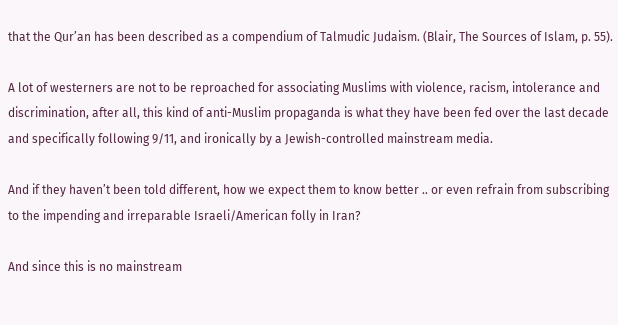that the Qur’an has been described as a compendium of Talmudic Judaism. (Blair, The Sources of Islam, p. 55).

A lot of westerners are not to be reproached for associating Muslims with violence, racism, intolerance and discrimination, after all, this kind of anti-Muslim propaganda is what they have been fed over the last decade and specifically following 9/11, and ironically by a Jewish-controlled mainstream media.

And if they haven’t been told different, how we expect them to know better .. or even refrain from subscribing to the impending and irreparable Israeli/American folly in Iran?

And since this is no mainstream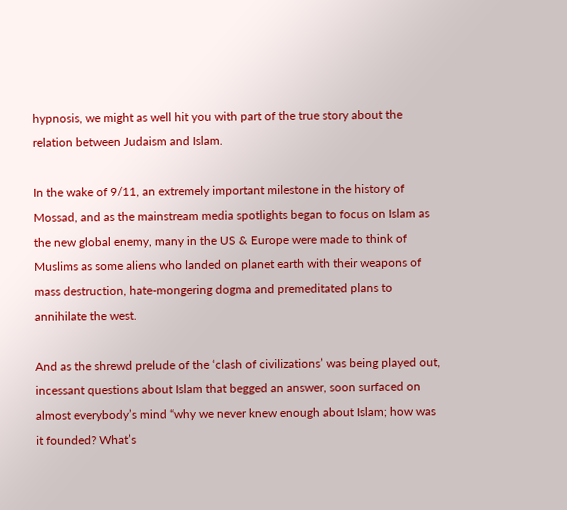hypnosis, we might as well hit you with part of the true story about the relation between Judaism and Islam.

In the wake of 9/11, an extremely important milestone in the history of Mossad, and as the mainstream media spotlights began to focus on Islam as the new global enemy, many in the US & Europe were made to think of Muslims as some aliens who landed on planet earth with their weapons of mass destruction, hate-mongering dogma and premeditated plans to annihilate the west.

And as the shrewd prelude of the ‘clash of civilizations’ was being played out, incessant questions about Islam that begged an answer, soon surfaced on almost everybody’s mind “why we never knew enough about Islam; how was it founded? What’s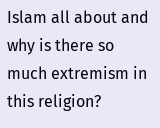Islam all about and why is there so much extremism in this religion?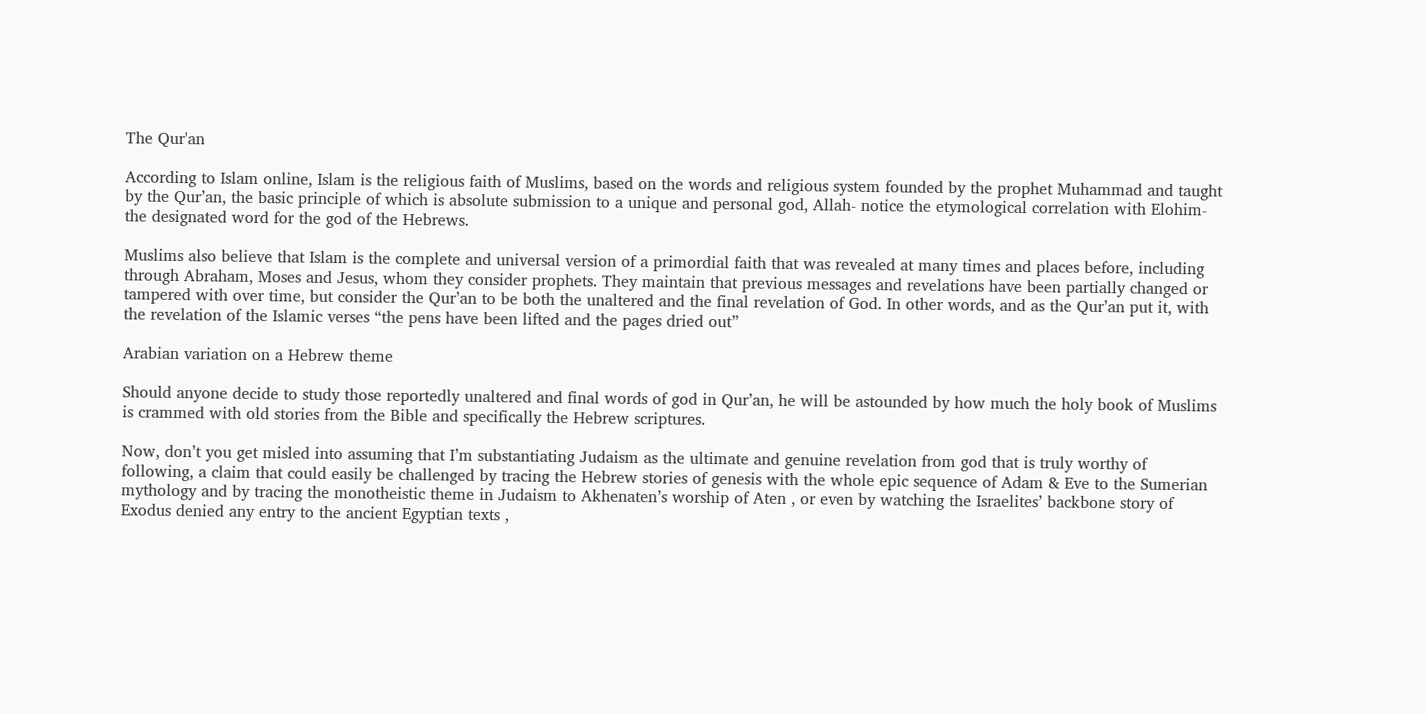The Qur'an

According to Islam online, Islam is the religious faith of Muslims, based on the words and religious system founded by the prophet Muhammad and taught by the Qur’an, the basic principle of which is absolute submission to a unique and personal god, Allah- notice the etymological correlation with Elohim- the designated word for the god of the Hebrews.

Muslims also believe that Islam is the complete and universal version of a primordial faith that was revealed at many times and places before, including through Abraham, Moses and Jesus, whom they consider prophets. They maintain that previous messages and revelations have been partially changed or tampered with over time, but consider the Qur’an to be both the unaltered and the final revelation of God. In other words, and as the Qur’an put it, with the revelation of the Islamic verses “the pens have been lifted and the pages dried out”

Arabian variation on a Hebrew theme

Should anyone decide to study those reportedly unaltered and final words of god in Qur’an, he will be astounded by how much the holy book of Muslims is crammed with old stories from the Bible and specifically the Hebrew scriptures.

Now, don’t you get misled into assuming that I’m substantiating Judaism as the ultimate and genuine revelation from god that is truly worthy of following, a claim that could easily be challenged by tracing the Hebrew stories of genesis with the whole epic sequence of Adam & Eve to the Sumerian mythology and by tracing the monotheistic theme in Judaism to Akhenaten’s worship of Aten , or even by watching the Israelites’ backbone story of Exodus denied any entry to the ancient Egyptian texts ,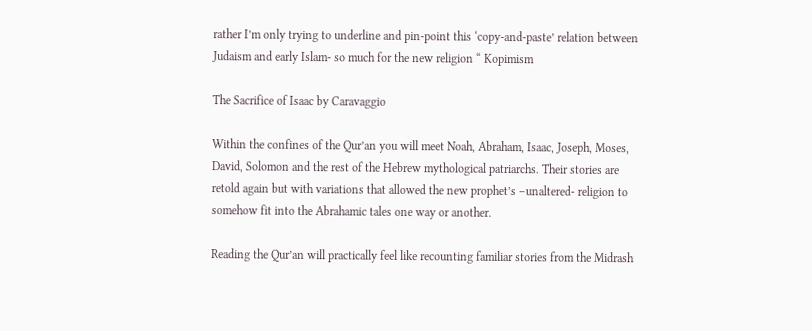rather I’m only trying to underline and pin-point this ‘copy-and-paste’ relation between Judaism and early Islam- so much for the new religion “ Kopimism

The Sacrifice of Isaac by Caravaggio

Within the confines of the Qur’an you will meet Noah, Abraham, Isaac, Joseph, Moses, David, Solomon and the rest of the Hebrew mythological patriarchs. Their stories are retold again but with variations that allowed the new prophet’s –unaltered- religion to somehow fit into the Abrahamic tales one way or another.

Reading the Qur’an will practically feel like recounting familiar stories from the Midrash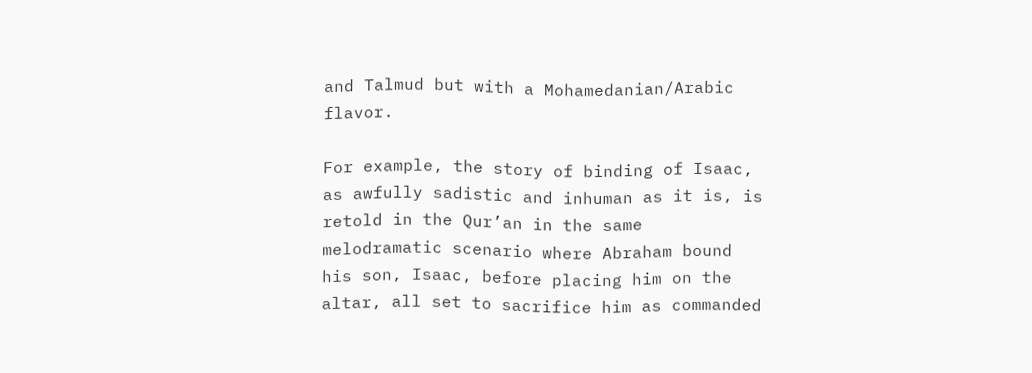and Talmud but with a Mohamedanian/Arabic flavor.

For example, the story of binding of Isaac, as awfully sadistic and inhuman as it is, is retold in the Qur’an in the same melodramatic scenario where Abraham bound his son, Isaac, before placing him on the altar, all set to sacrifice him as commanded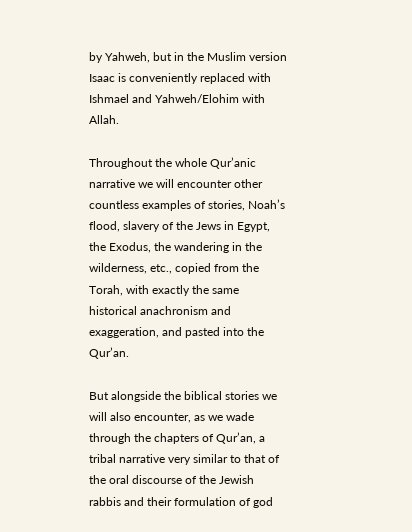by Yahweh, but in the Muslim version Isaac is conveniently replaced with Ishmael and Yahweh/Elohim with Allah.

Throughout the whole Qur’anic narrative we will encounter other countless examples of stories, Noah’s flood, slavery of the Jews in Egypt, the Exodus, the wandering in the wilderness, etc., copied from the Torah, with exactly the same historical anachronism and exaggeration, and pasted into the Qur’an.

But alongside the biblical stories we will also encounter, as we wade through the chapters of Qur’an, a tribal narrative very similar to that of the oral discourse of the Jewish rabbis and their formulation of god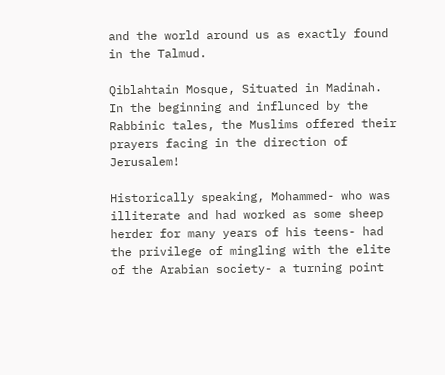and the world around us as exactly found in the Talmud.

Qiblahtain Mosque, Situated in Madinah. In the beginning and influnced by the Rabbinic tales, the Muslims offered their prayers facing in the direction of Jerusalem!

Historically speaking, Mohammed- who was illiterate and had worked as some sheep herder for many years of his teens- had the privilege of mingling with the elite of the Arabian society- a turning point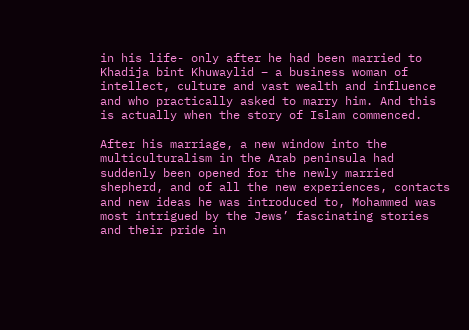in his life- only after he had been married to Khadija bint Khuwaylid – a business woman of intellect, culture and vast wealth and influence and who practically asked to marry him. And this is actually when the story of Islam commenced.

After his marriage, a new window into the multiculturalism in the Arab peninsula had suddenly been opened for the newly married shepherd, and of all the new experiences, contacts and new ideas he was introduced to, Mohammed was most intrigued by the Jews’ fascinating stories and their pride in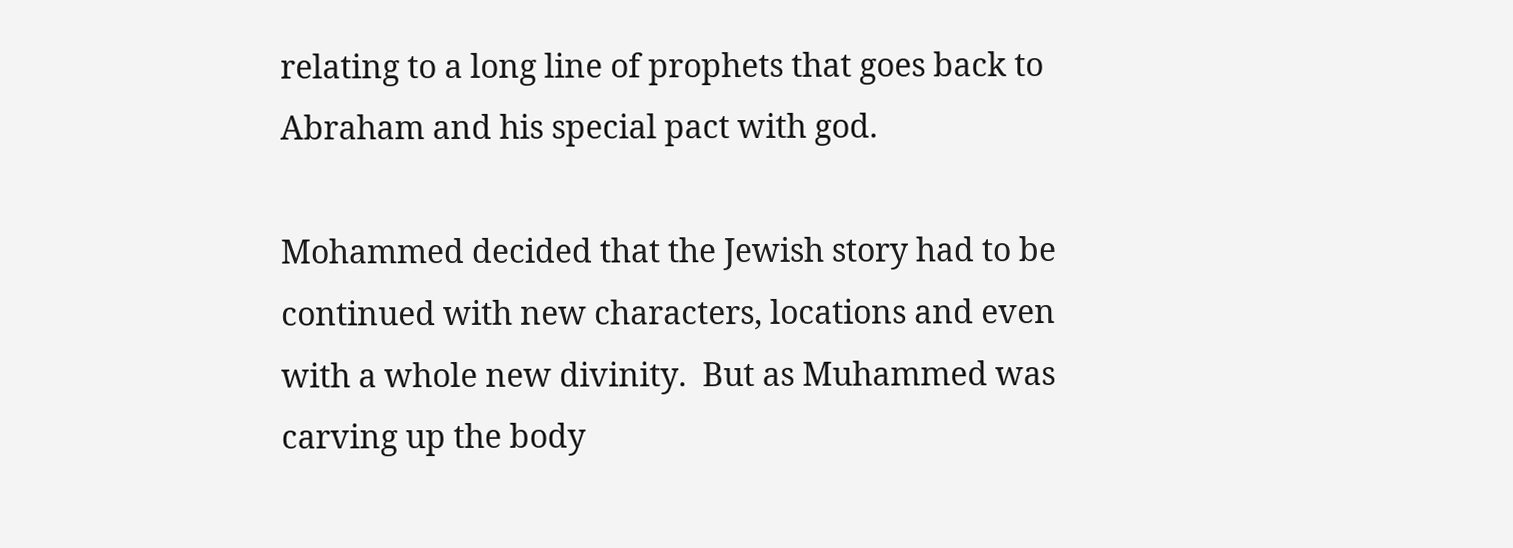relating to a long line of prophets that goes back to Abraham and his special pact with god.

Mohammed decided that the Jewish story had to be continued with new characters, locations and even with a whole new divinity.  But as Muhammed was carving up the body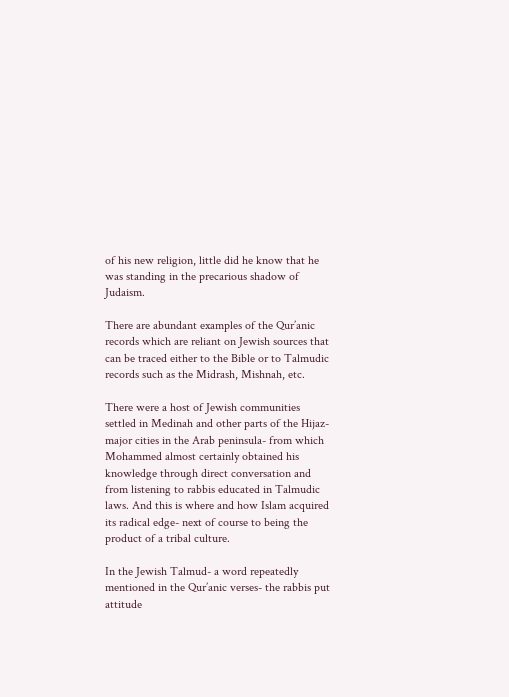of his new religion, little did he know that he was standing in the precarious shadow of Judaism.

There are abundant examples of the Qur’anic records which are reliant on Jewish sources that can be traced either to the Bible or to Talmudic records such as the Midrash, Mishnah, etc.

There were a host of Jewish communities settled in Medinah and other parts of the Hijaz- major cities in the Arab peninsula- from which Mohammed almost certainly obtained his knowledge through direct conversation and from listening to rabbis educated in Talmudic laws. And this is where and how Islam acquired its radical edge- next of course to being the product of a tribal culture.

In the Jewish Talmud- a word repeatedly mentioned in the Qur’anic verses- the rabbis put attitude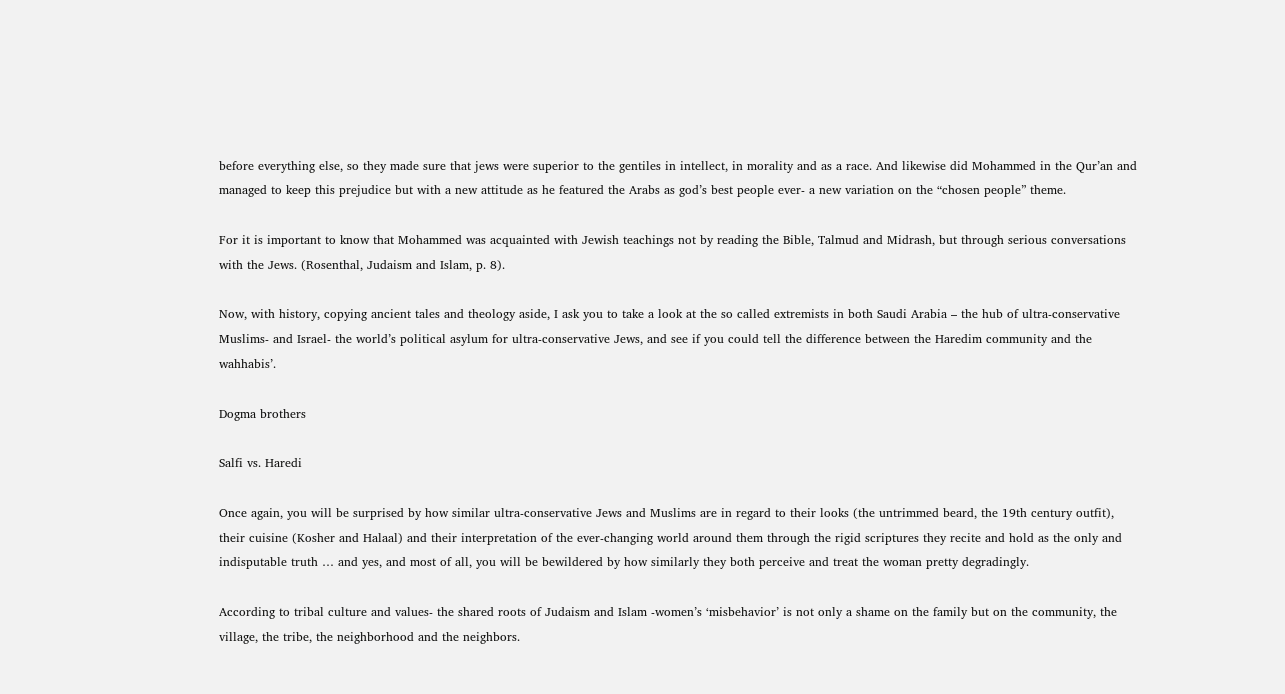before everything else, so they made sure that jews were superior to the gentiles in intellect, in morality and as a race. And likewise did Mohammed in the Qur’an and managed to keep this prejudice but with a new attitude as he featured the Arabs as god’s best people ever- a new variation on the “chosen people” theme.

For it is important to know that Mohammed was acquainted with Jewish teachings not by reading the Bible, Talmud and Midrash, but through serious conversations with the Jews. (Rosenthal, Judaism and Islam, p. 8).

Now, with history, copying ancient tales and theology aside, I ask you to take a look at the so called extremists in both Saudi Arabia – the hub of ultra-conservative Muslims- and Israel- the world’s political asylum for ultra-conservative Jews, and see if you could tell the difference between the Haredim community and the wahhabis’.

Dogma brothers

Salfi vs. Haredi

Once again, you will be surprised by how similar ultra-conservative Jews and Muslims are in regard to their looks (the untrimmed beard, the 19th century outfit), their cuisine (Kosher and Halaal) and their interpretation of the ever-changing world around them through the rigid scriptures they recite and hold as the only and indisputable truth … and yes, and most of all, you will be bewildered by how similarly they both perceive and treat the woman pretty degradingly.

According to tribal culture and values- the shared roots of Judaism and Islam -women’s ‘misbehavior’ is not only a shame on the family but on the community, the village, the tribe, the neighborhood and the neighbors.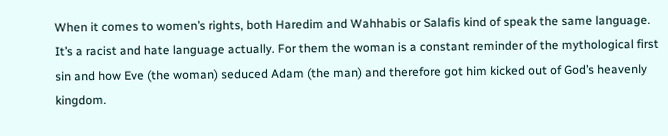When it comes to women’s rights, both Haredim and Wahhabis or Salafis kind of speak the same language. It’s a racist and hate language actually. For them the woman is a constant reminder of the mythological first sin and how Eve (the woman) seduced Adam (the man) and therefore got him kicked out of God’s heavenly kingdom.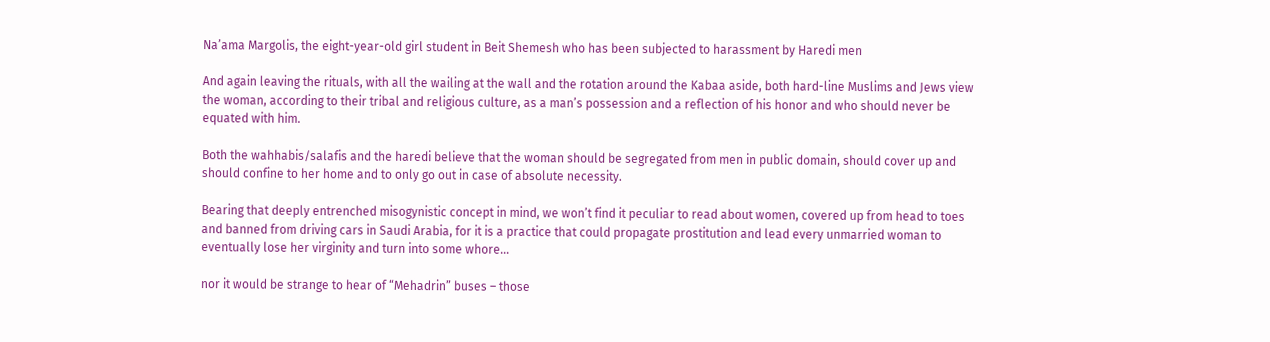Na’ama Margolis, the eight-year-old girl student in Beit Shemesh who has been subjected to harassment by Haredi men

And again leaving the rituals, with all the wailing at the wall and the rotation around the Kabaa aside, both hard-line Muslims and Jews view the woman, according to their tribal and religious culture, as a man’s possession and a reflection of his honor and who should never be equated with him.

Both the wahhabis/salafis and the haredi believe that the woman should be segregated from men in public domain, should cover up and should confine to her home and to only go out in case of absolute necessity.

Bearing that deeply entrenched misogynistic concept in mind, we won’t find it peculiar to read about women, covered up from head to toes and banned from driving cars in Saudi Arabia, for it is a practice that could propagate prostitution and lead every unmarried woman to eventually lose her virginity and turn into some whore…

nor it would be strange to hear of “Mehadrin” buses – those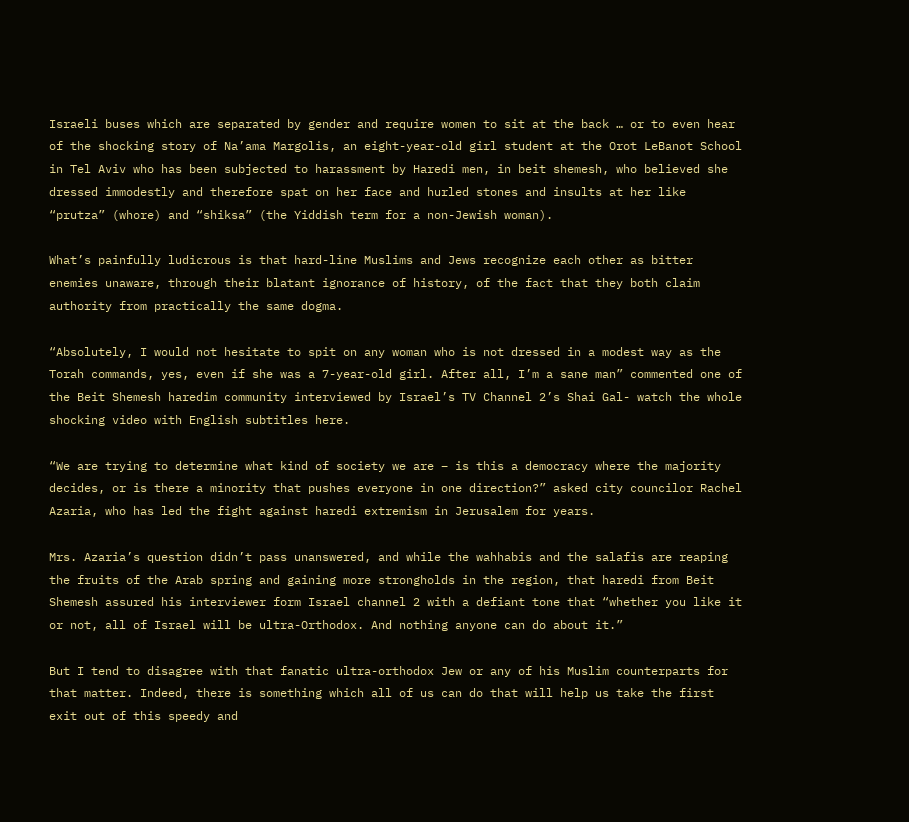Israeli buses which are separated by gender and require women to sit at the back … or to even hear of the shocking story of Na’ama Margolis, an eight-year-old girl student at the Orot LeBanot School in Tel Aviv who has been subjected to harassment by Haredi men, in beit shemesh, who believed she dressed immodestly and therefore spat on her face and hurled stones and insults at her like “prutza” (whore) and “shiksa” (the Yiddish term for a non-Jewish woman).

What’s painfully ludicrous is that hard-line Muslims and Jews recognize each other as bitter enemies unaware, through their blatant ignorance of history, of the fact that they both claim authority from practically the same dogma.

“Absolutely, I would not hesitate to spit on any woman who is not dressed in a modest way as the Torah commands, yes, even if she was a 7-year-old girl. After all, I’m a sane man” commented one of the Beit Shemesh haredim community interviewed by Israel’s TV Channel 2’s Shai Gal- watch the whole shocking video with English subtitles here.

“We are trying to determine what kind of society we are – is this a democracy where the majority decides, or is there a minority that pushes everyone in one direction?” asked city councilor Rachel Azaria, who has led the fight against haredi extremism in Jerusalem for years.

Mrs. Azaria’s question didn’t pass unanswered, and while the wahhabis and the salafis are reaping the fruits of the Arab spring and gaining more strongholds in the region, that haredi from Beit Shemesh assured his interviewer form Israel channel 2 with a defiant tone that “whether you like it or not, all of Israel will be ultra-Orthodox. And nothing anyone can do about it.”

But I tend to disagree with that fanatic ultra-orthodox Jew or any of his Muslim counterparts for that matter. Indeed, there is something which all of us can do that will help us take the first exit out of this speedy and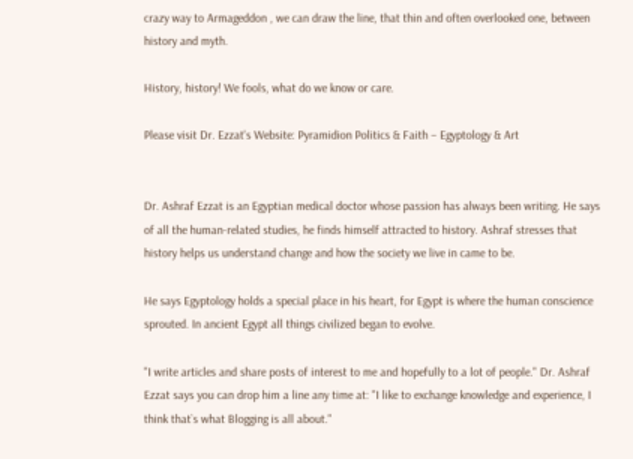crazy way to Armageddon , we can draw the line, that thin and often overlooked one, between history and myth.

History, history! We fools, what do we know or care.

Please visit Dr. Ezzat's Website: Pyramidion Politics & Faith – Egyptology & Art


Dr. Ashraf Ezzat is an Egyptian medical doctor whose passion has always been writing. He says of all the human-related studies, he finds himself attracted to history. Ashraf stresses that history helps us understand change and how the society we live in came to be.

He says Egyptology holds a special place in his heart, for Egypt is where the human conscience sprouted. In ancient Egypt all things civilized began to evolve.

"I write articles and share posts of interest to me and hopefully to a lot of people." Dr. Ashraf Ezzat says you can drop him a line any time at: "I like to exchange knowledge and experience, I think that`s what Blogging is all about."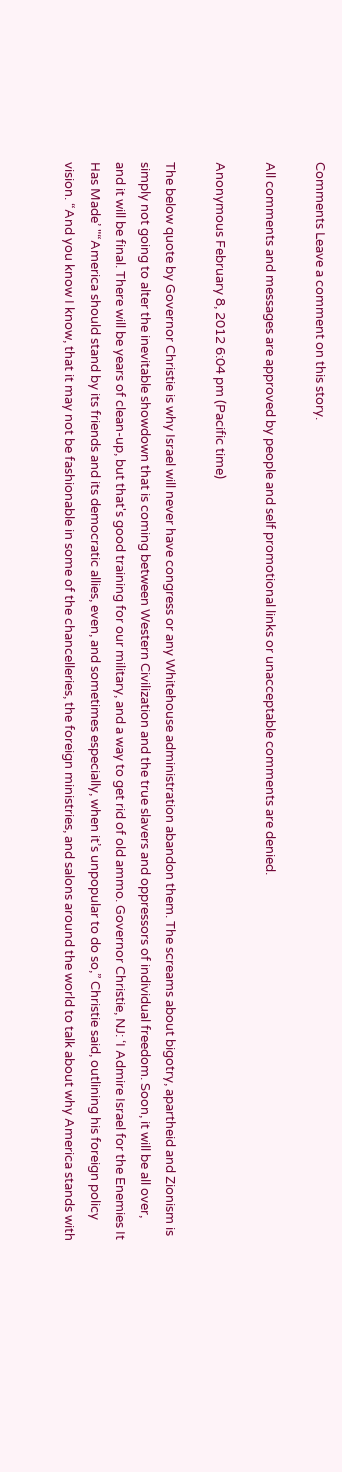Comments Leave a comment on this story.

All comments and messages are approved by people and self promotional links or unacceptable comments are denied.

Anonymous February 8, 2012 6:04 pm (Pacific time)

The below quote by Governor Christie is why Israel will never have congress or any Whitehouse administration abandon them. The screams about bigotry, apartheid and Zionism is simply not going to alter the inevitable showdown that is coming between Western Civilization and the true slavers and oppressors of individual freedom. Soon, it will be all over, and it will be final. There will be years of clean-up, but that's good training for our military, and a way to get rid of old ammo. Governor Christie, NJ: ‘I Admire Israel for the Enemies It Has Made’ "“America should stand by its friends and its democratic allies, even, and sometimes especially, when it’s unpopular to do so,” Christie said, outlining his foreign policy vision. “And you know I know, that it may not be fashionable in some of the chancelleries, the foreign ministries, and salons around the world to talk about why America stands with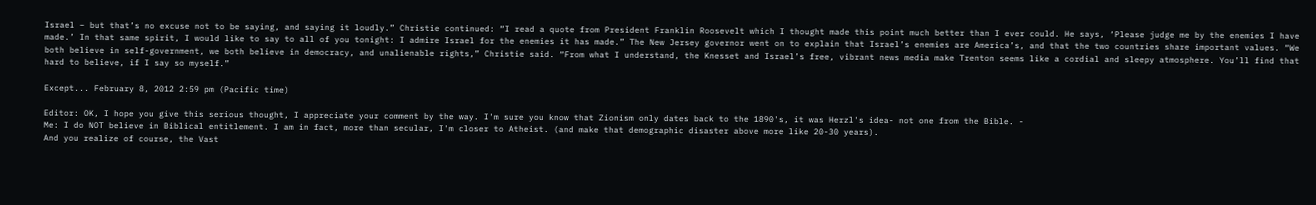Israel – but that’s no excuse not to be saying, and saying it loudly.” Christie continued: “I read a quote from President Franklin Roosevelt which I thought made this point much better than I ever could. He says, ‘Please judge me by the enemies I have made.’ In that same spirit, I would like to say to all of you tonight: I admire Israel for the enemies it has made.” The New Jersey governor went on to explain that Israel’s enemies are America’s, and that the two countries share important values. “We both believe in self-government, we both believe in democracy, and unalienable rights,” Christie said. “From what I understand, the Knesset and Israel’s free, vibrant news media make Trenton seems like a cordial and sleepy atmosphere. You’ll find that hard to believe, if I say so myself.”

Except... February 8, 2012 2:59 pm (Pacific time)

Editor: OK, I hope you give this serious thought, I appreciate your comment by the way. I'm sure you know that Zionism only dates back to the 1890's, it was Herzl's idea- not one from the Bible. -
Me: I do NOT believe in Biblical entitlement. I am in fact, more than secular, I'm closer to Atheist. (and make that demographic disaster above more like 20-30 years).
And you realize of course, the Vast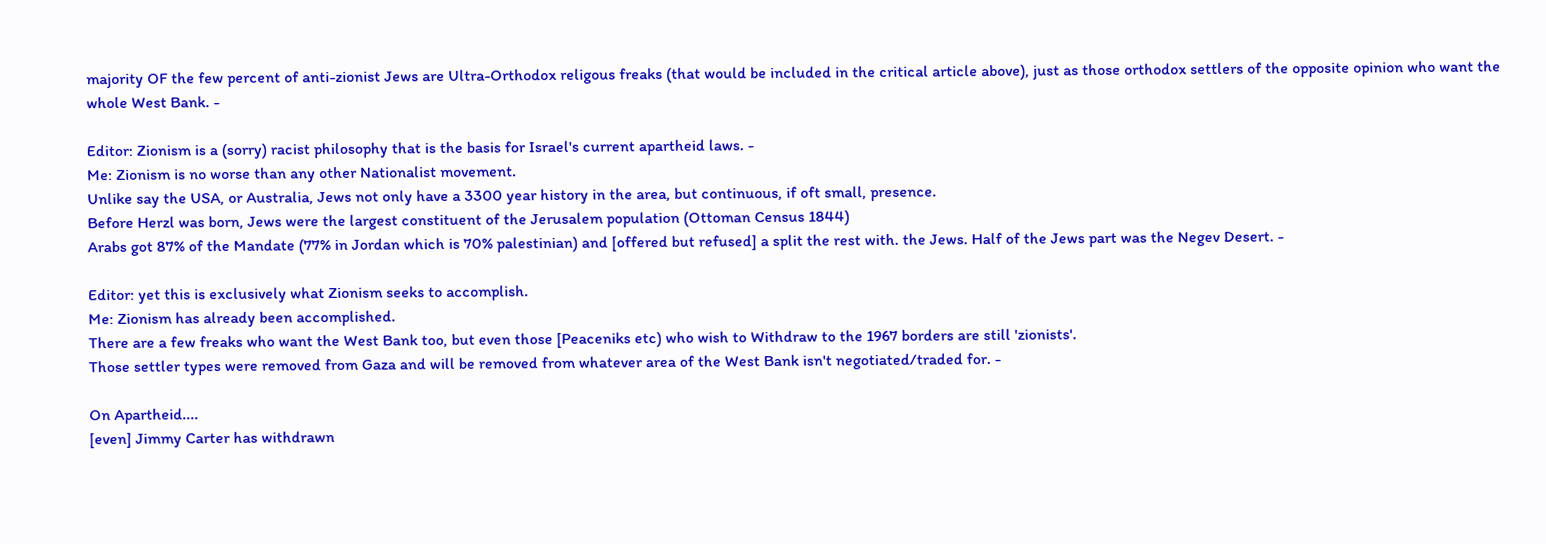majority OF the few percent of anti-zionist Jews are Ultra-Orthodox religous freaks (that would be included in the critical article above), just as those orthodox settlers of the opposite opinion who want the whole West Bank. -

Editor: Zionism is a (sorry) racist philosophy that is the basis for Israel's current apartheid laws. -
Me: Zionism is no worse than any other Nationalist movement.
Unlike say the USA, or Australia, Jews not only have a 3300 year history in the area, but continuous, if oft small, presence.
Before Herzl was born, Jews were the largest constituent of the Jerusalem population (Ottoman Census 1844)
Arabs got 87% of the Mandate (77% in Jordan which is 70% palestinian) and [offered but refused] a split the rest with. the Jews. Half of the Jews part was the Negev Desert. -

Editor: yet this is exclusively what Zionism seeks to accomplish.
Me: Zionism has already been accomplished.
There are a few freaks who want the West Bank too, but even those [Peaceniks etc) who wish to Withdraw to the 1967 borders are still 'zionists'.
Those settler types were removed from Gaza and will be removed from whatever area of the West Bank isn't negotiated/traded for. -

On Apartheid....
[even] Jimmy Carter has withdrawn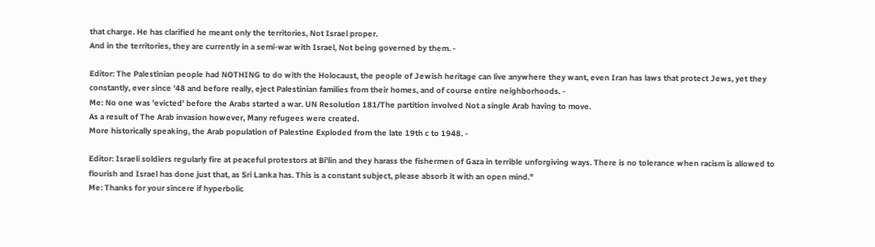that charge. He has clarified he meant only the territories, Not Israel proper.
And in the territories, they are currently in a semi-war with Israel, Not being governed by them. -

Editor: The Palestinian people had NOTHING to do with the Holocaust, the people of Jewish heritage can live anywhere they want, even Iran has laws that protect Jews, yet they constantly, ever since '48 and before really, eject Palestinian families from their homes, and of course entire neighborhoods. -
Me: No one was 'evicted' before the Arabs started a war. UN Resolution 181/The partition involved Not a single Arab having to move.
As a result of The Arab invasion however, Many refugees were created.
More historically speaking, the Arab population of Palestine Exploded from the late 19th c to 1948. -

Editor: Israeli soldiers regularly fire at peaceful protestors at Bi'lin and they harass the fishermen of Gaza in terrible unforgiving ways. There is no tolerance when racism is allowed to flourish and Israel has done just that, as Sri Lanka has. This is a constant subject, please absorb it with an open mind."
Me: Thanks for your sincere if hyperbolic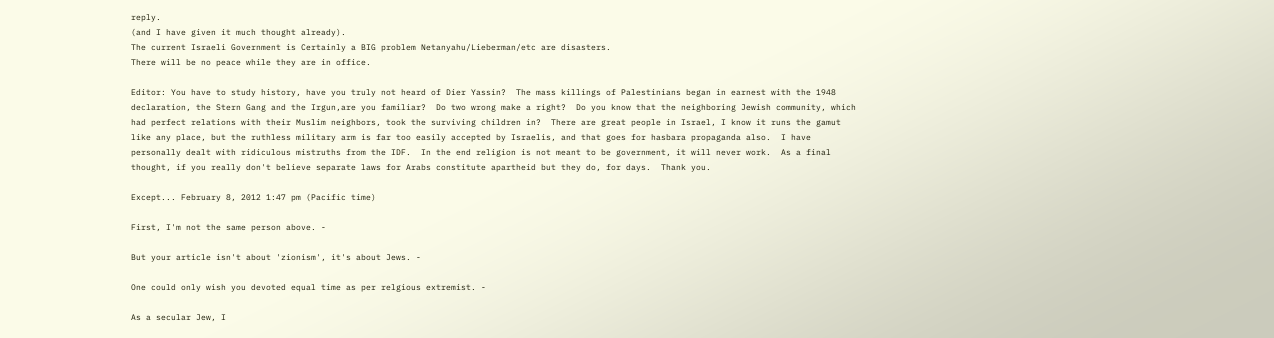reply.
(and I have given it much thought already).
The current Israeli Government is Certainly a BIG problem Netanyahu/Lieberman/etc are disasters.
There will be no peace while they are in office.

Editor: You have to study history, have you truly not heard of Dier Yassin?  The mass killings of Palestinians began in earnest with the 1948 declaration, the Stern Gang and the Irgun,are you familiar?  Do two wrong make a right?  Do you know that the neighboring Jewish community, which had perfect relations with their Muslim neighbors, took the surviving children in?  There are great people in Israel, I know it runs the gamut like any place, but the ruthless military arm is far too easily accepted by Israelis, and that goes for hasbara propaganda also.  I have personally dealt with ridiculous mistruths from the IDF.  In the end religion is not meant to be government, it will never work.  As a final thought, if you really don't believe separate laws for Arabs constitute apartheid but they do, for days.  Thank you.

Except... February 8, 2012 1:47 pm (Pacific time)

First, I'm not the same person above. -

But your article isn't about 'zionism', it's about Jews. -

One could only wish you devoted equal time as per relgious extremist. -

As a secular Jew, I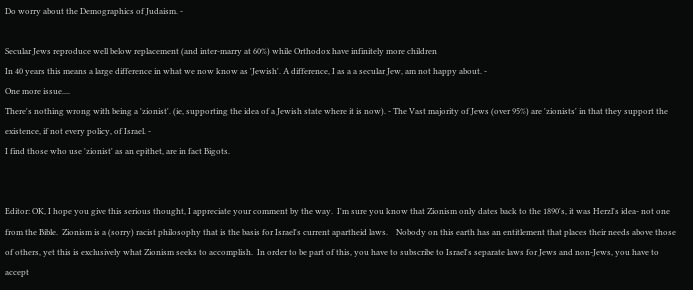Do worry about the Demographics of Judaism. -

Secular Jews reproduce well below replacement (and inter-marry at 60%) while Orthodox have infinitely more children
In 40 years this means a large difference in what we now know as 'Jewish'. A difference, I as a a secular Jew, am not happy about. -
One more issue....
There's nothing wrong with being a 'zionist'. (ie, supporting the idea of a Jewish state where it is now). - The Vast majority of Jews (over 95%) are 'zionists' in that they support the existence, if not every policy, of Israel. -
I find those who use 'zionist' as an epithet, are in fact Bigots.


Editor: OK, I hope you give this serious thought, I appreciate your comment by the way.  I'm sure you know that Zionism only dates back to the 1890's, it was Herzl's idea- not one from the Bible.  Zionism is a (sorry) racist philosophy that is the basis for Israel's current apartheid laws.    Nobody on this earth has an entitlement that places their needs above those of others, yet this is exclusively what Zionism seeks to accomplish.  In order to be part of this, you have to subscribe to Israel's separate laws for Jews and non-Jews, you have to accept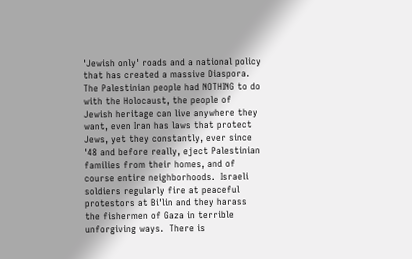'Jewish only' roads and a national policy that has created a massive Diaspora.  The Palestinian people had NOTHING to do with the Holocaust, the people of Jewish heritage can live anywhere they want, even Iran has laws that protect Jews, yet they constantly, ever since '48 and before really, eject Palestinian families from their homes, and of course entire neighborhoods.  Israeli soldiers regularly fire at peaceful protestors at Bi'lin and they harass the fishermen of Gaza in terrible unforgiving ways.  There is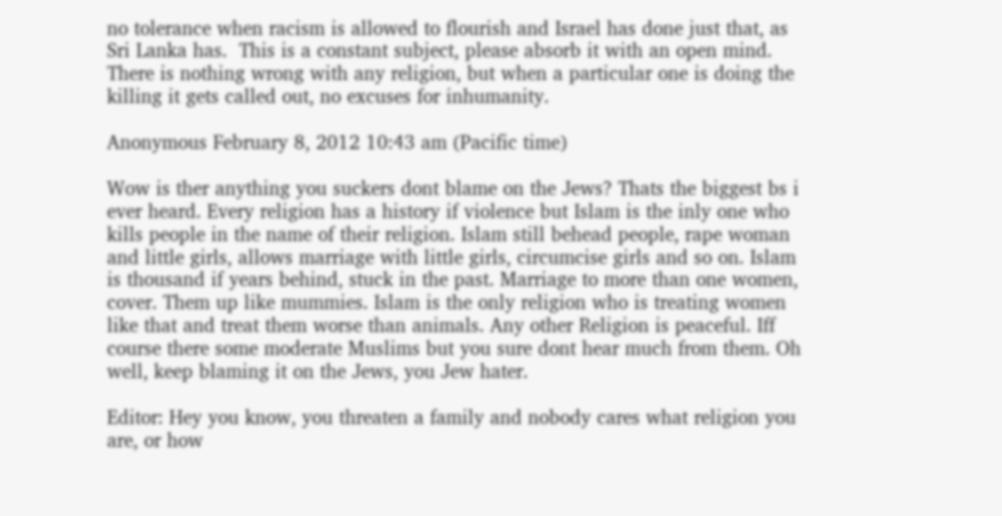no tolerance when racism is allowed to flourish and Israel has done just that, as Sri Lanka has.  This is a constant subject, please absorb it with an open mind.  There is nothing wrong with any religion, but when a particular one is doing the killing it gets called out, no excuses for inhumanity.

Anonymous February 8, 2012 10:43 am (Pacific time)

Wow is ther anything you suckers dont blame on the Jews? Thats the biggest bs i ever heard. Every religion has a history if violence but Islam is the inly one who kills people in the name of their religion. Islam still behead people, rape woman and little girls, allows marriage with little girls, circumcise girls and so on. Islam is thousand if years behind, stuck in the past. Marriage to more than one women, cover. Them up like mummies. Islam is the only religion who is treating women like that and treat them worse than animals. Any other Religion is peaceful. Iff course there some moderate Muslims but you sure dont hear much from them. Oh well, keep blaming it on the Jews, you Jew hater.

Editor: Hey you know, you threaten a family and nobody cares what religion you are, or how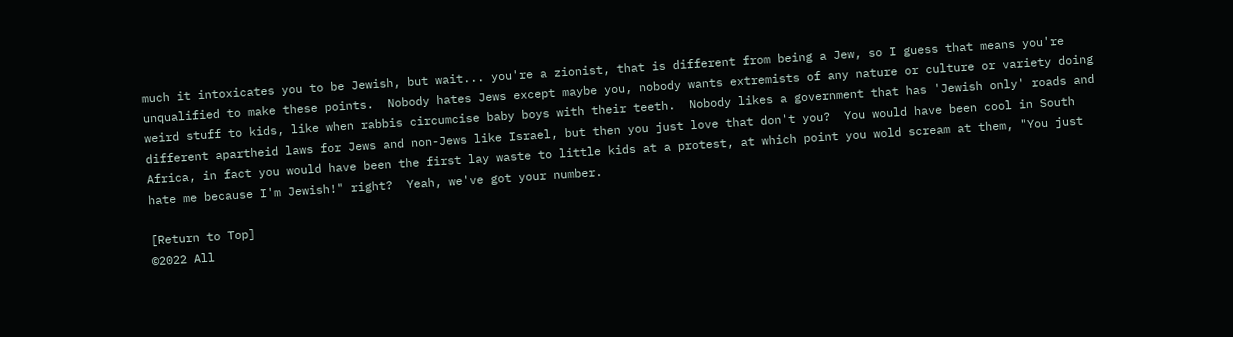much it intoxicates you to be Jewish, but wait... you're a zionist, that is different from being a Jew, so I guess that means you're unqualified to make these points.  Nobody hates Jews except maybe you, nobody wants extremists of any nature or culture or variety doing weird stuff to kids, like when rabbis circumcise baby boys with their teeth.  Nobody likes a government that has 'Jewish only' roads and different apartheid laws for Jews and non-Jews like Israel, but then you just love that don't you?  You would have been cool in South Africa, in fact you would have been the first lay waste to little kids at a protest, at which point you wold scream at them, "You just hate me because I'm Jewish!" right?  Yeah, we've got your number.

[Return to Top]
©2022 All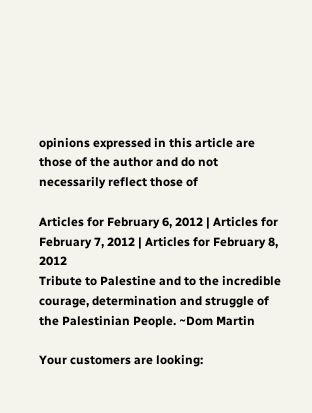opinions expressed in this article are those of the author and do not necessarily reflect those of

Articles for February 6, 2012 | Articles for February 7, 2012 | Articles for February 8, 2012
Tribute to Palestine and to the incredible courage, determination and struggle of the Palestinian People. ~Dom Martin

Your customers are looking: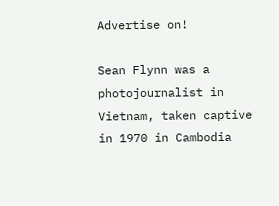Advertise on!

Sean Flynn was a photojournalist in Vietnam, taken captive in 1970 in Cambodia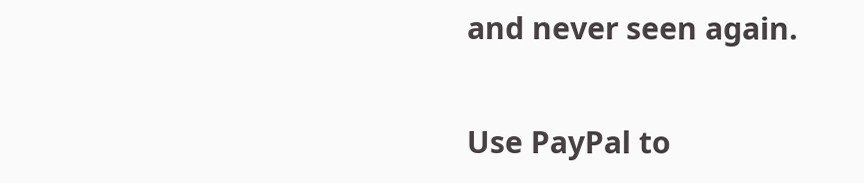and never seen again.

Use PayPal to